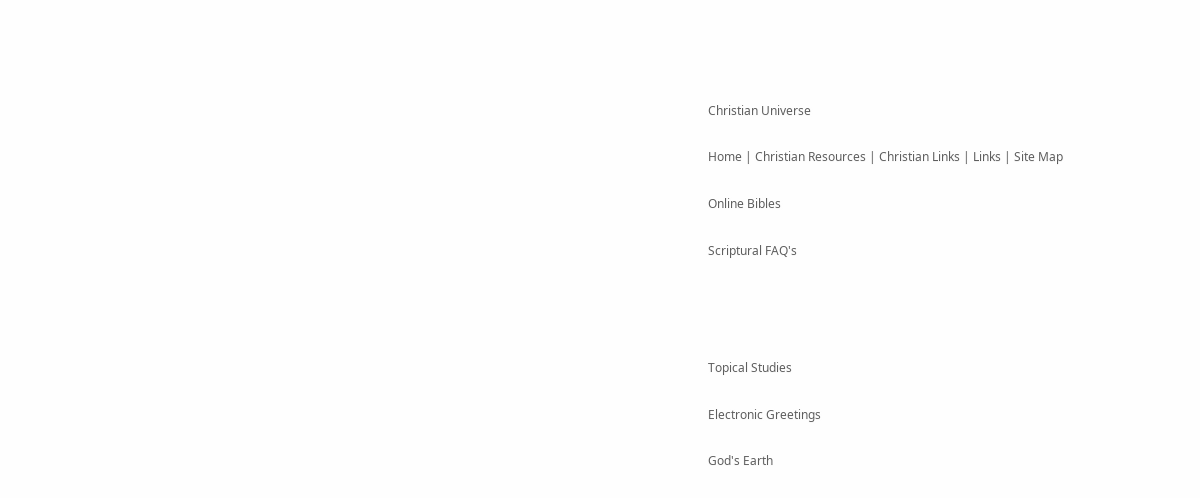Christian Universe

Home | Christian Resources | Christian Links | Links | Site Map

Online Bibles

Scriptural FAQ's




Topical Studies

Electronic Greetings

God's Earth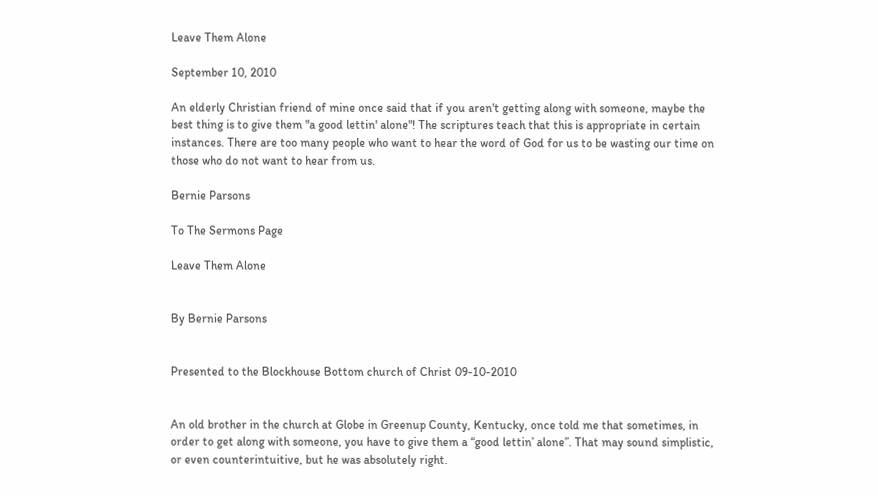Leave Them Alone

September 10, 2010

An elderly Christian friend of mine once said that if you aren't getting along with someone, maybe the best thing is to give them "a good lettin' alone"! The scriptures teach that this is appropriate in certain instances. There are too many people who want to hear the word of God for us to be wasting our time on those who do not want to hear from us.

Bernie Parsons

To The Sermons Page

Leave Them Alone


By Bernie Parsons


Presented to the Blockhouse Bottom church of Christ 09-10-2010


An old brother in the church at Globe in Greenup County, Kentucky, once told me that sometimes, in order to get along with someone, you have to give them a “good lettin’ alone”. That may sound simplistic, or even counterintuitive, but he was absolutely right.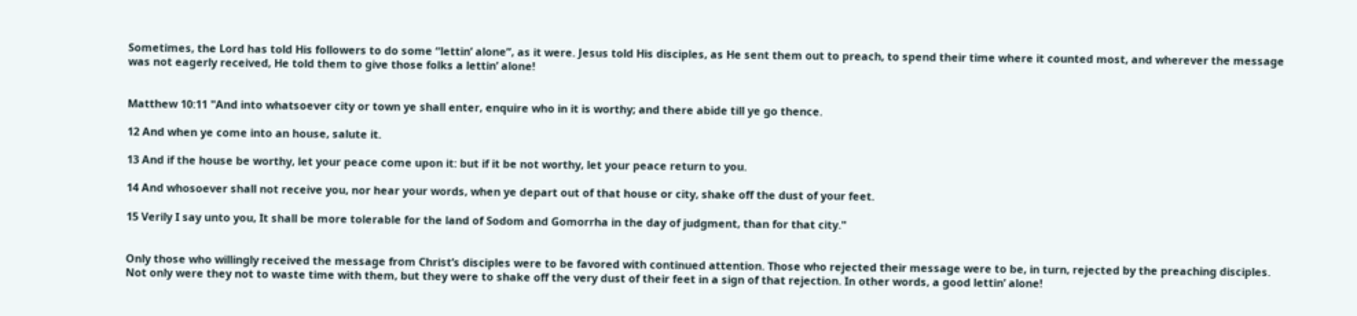Sometimes, the Lord has told His followers to do some “lettin’ alone”, as it were. Jesus told His disciples, as He sent them out to preach, to spend their time where it counted most, and wherever the message was not eagerly received, He told them to give those folks a lettin’ alone!


Matthew 10:11 "And into whatsoever city or town ye shall enter, enquire who in it is worthy; and there abide till ye go thence.

12 And when ye come into an house, salute it.

13 And if the house be worthy, let your peace come upon it: but if it be not worthy, let your peace return to you.

14 And whosoever shall not receive you, nor hear your words, when ye depart out of that house or city, shake off the dust of your feet.

15 Verily I say unto you, It shall be more tolerable for the land of Sodom and Gomorrha in the day of judgment, than for that city."


Only those who willingly received the message from Christ’s disciples were to be favored with continued attention. Those who rejected their message were to be, in turn, rejected by the preaching disciples. Not only were they not to waste time with them, but they were to shake off the very dust of their feet in a sign of that rejection. In other words, a good lettin’ alone!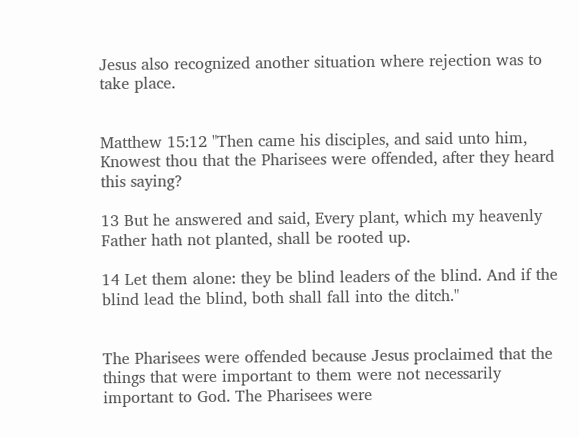Jesus also recognized another situation where rejection was to take place.


Matthew 15:12 "Then came his disciples, and said unto him, Knowest thou that the Pharisees were offended, after they heard this saying?

13 But he answered and said, Every plant, which my heavenly Father hath not planted, shall be rooted up.

14 Let them alone: they be blind leaders of the blind. And if the blind lead the blind, both shall fall into the ditch."


The Pharisees were offended because Jesus proclaimed that the things that were important to them were not necessarily important to God. The Pharisees were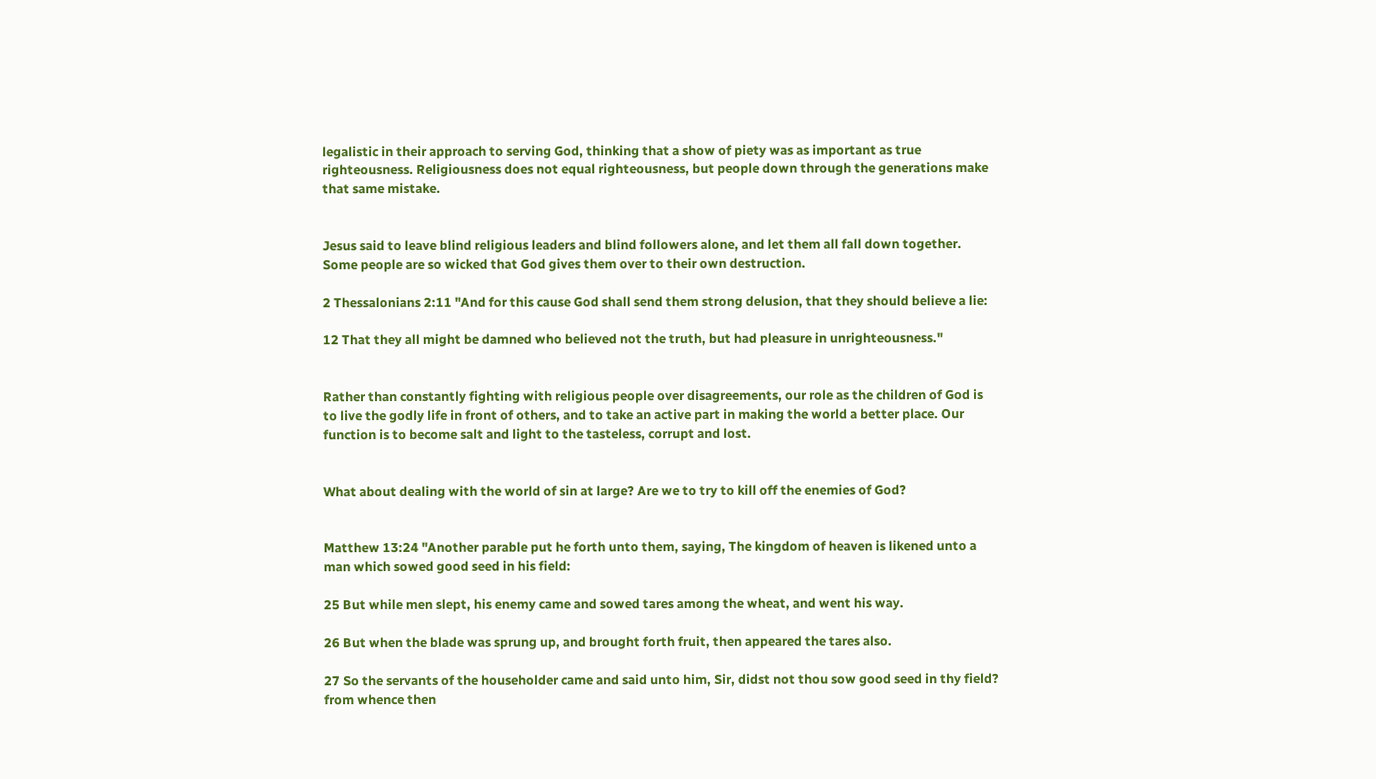legalistic in their approach to serving God, thinking that a show of piety was as important as true righteousness. Religiousness does not equal righteousness, but people down through the generations make that same mistake.


Jesus said to leave blind religious leaders and blind followers alone, and let them all fall down together. Some people are so wicked that God gives them over to their own destruction.

2 Thessalonians 2:11 "And for this cause God shall send them strong delusion, that they should believe a lie:

12 That they all might be damned who believed not the truth, but had pleasure in unrighteousness."


Rather than constantly fighting with religious people over disagreements, our role as the children of God is to live the godly life in front of others, and to take an active part in making the world a better place. Our function is to become salt and light to the tasteless, corrupt and lost.


What about dealing with the world of sin at large? Are we to try to kill off the enemies of God?


Matthew 13:24 "Another parable put he forth unto them, saying, The kingdom of heaven is likened unto a man which sowed good seed in his field:

25 But while men slept, his enemy came and sowed tares among the wheat, and went his way.

26 But when the blade was sprung up, and brought forth fruit, then appeared the tares also.

27 So the servants of the householder came and said unto him, Sir, didst not thou sow good seed in thy field? from whence then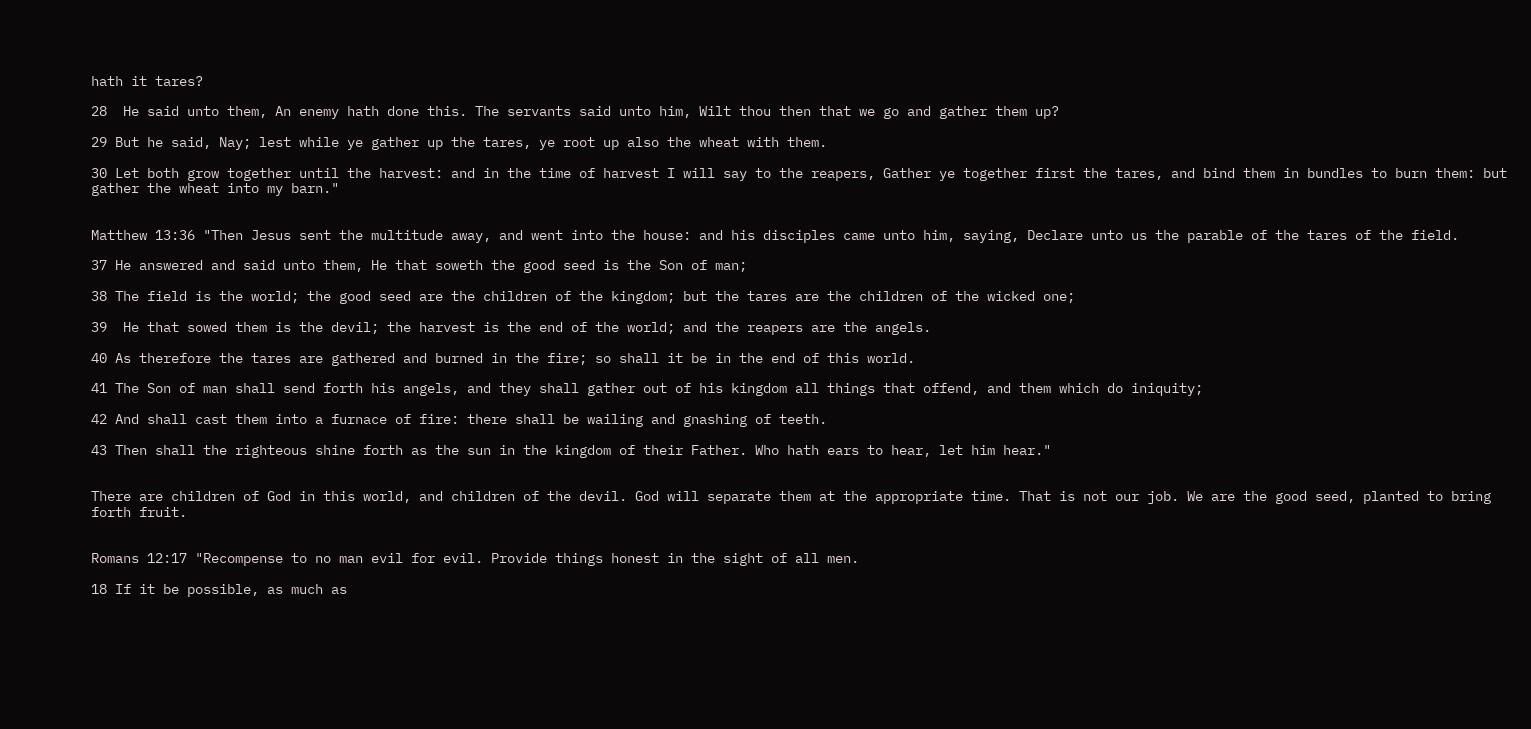hath it tares?

28  He said unto them, An enemy hath done this. The servants said unto him, Wilt thou then that we go and gather them up?

29 But he said, Nay; lest while ye gather up the tares, ye root up also the wheat with them.

30 Let both grow together until the harvest: and in the time of harvest I will say to the reapers, Gather ye together first the tares, and bind them in bundles to burn them: but gather the wheat into my barn."


Matthew 13:36 "Then Jesus sent the multitude away, and went into the house: and his disciples came unto him, saying, Declare unto us the parable of the tares of the field.

37 He answered and said unto them, He that soweth the good seed is the Son of man;

38 The field is the world; the good seed are the children of the kingdom; but the tares are the children of the wicked one;

39  He that sowed them is the devil; the harvest is the end of the world; and the reapers are the angels.

40 As therefore the tares are gathered and burned in the fire; so shall it be in the end of this world.

41 The Son of man shall send forth his angels, and they shall gather out of his kingdom all things that offend, and them which do iniquity;

42 And shall cast them into a furnace of fire: there shall be wailing and gnashing of teeth.

43 Then shall the righteous shine forth as the sun in the kingdom of their Father. Who hath ears to hear, let him hear."


There are children of God in this world, and children of the devil. God will separate them at the appropriate time. That is not our job. We are the good seed, planted to bring forth fruit.


Romans 12:17 "Recompense to no man evil for evil. Provide things honest in the sight of all men.

18 If it be possible, as much as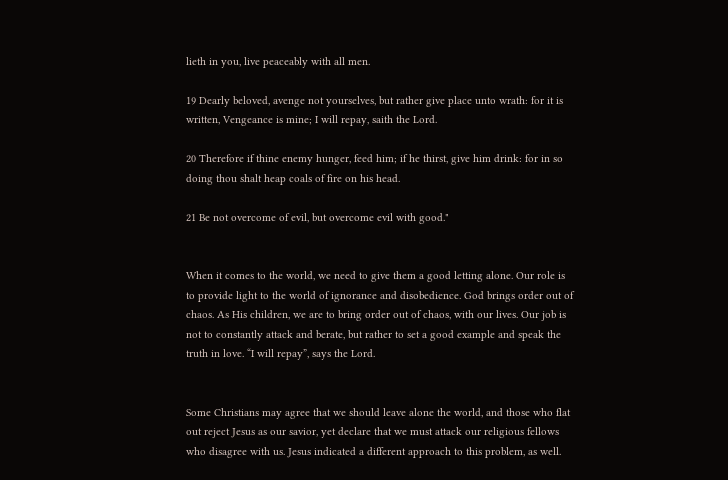lieth in you, live peaceably with all men.

19 Dearly beloved, avenge not yourselves, but rather give place unto wrath: for it is written, Vengeance is mine; I will repay, saith the Lord.

20 Therefore if thine enemy hunger, feed him; if he thirst, give him drink: for in so doing thou shalt heap coals of fire on his head.

21 Be not overcome of evil, but overcome evil with good."


When it comes to the world, we need to give them a good letting alone. Our role is to provide light to the world of ignorance and disobedience. God brings order out of chaos. As His children, we are to bring order out of chaos, with our lives. Our job is not to constantly attack and berate, but rather to set a good example and speak the truth in love. “I will repay”, says the Lord.


Some Christians may agree that we should leave alone the world, and those who flat out reject Jesus as our savior, yet declare that we must attack our religious fellows who disagree with us. Jesus indicated a different approach to this problem, as well.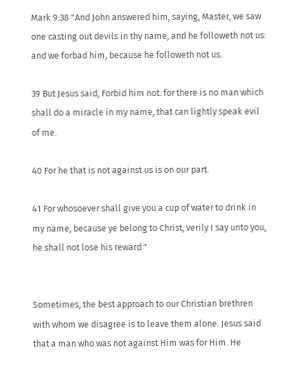Mark 9:38 "And John answered him, saying, Master, we saw one casting out devils in thy name, and he followeth not us: and we forbad him, because he followeth not us.

39 But Jesus said, Forbid him not: for there is no man which shall do a miracle in my name, that can lightly speak evil of me.

40 For he that is not against us is on our part.

41 For whosoever shall give you a cup of water to drink in my name, because ye belong to Christ, verily I say unto you, he shall not lose his reward."


Sometimes, the best approach to our Christian brethren with whom we disagree is to leave them alone. Jesus said that a man who was not against Him was for Him. He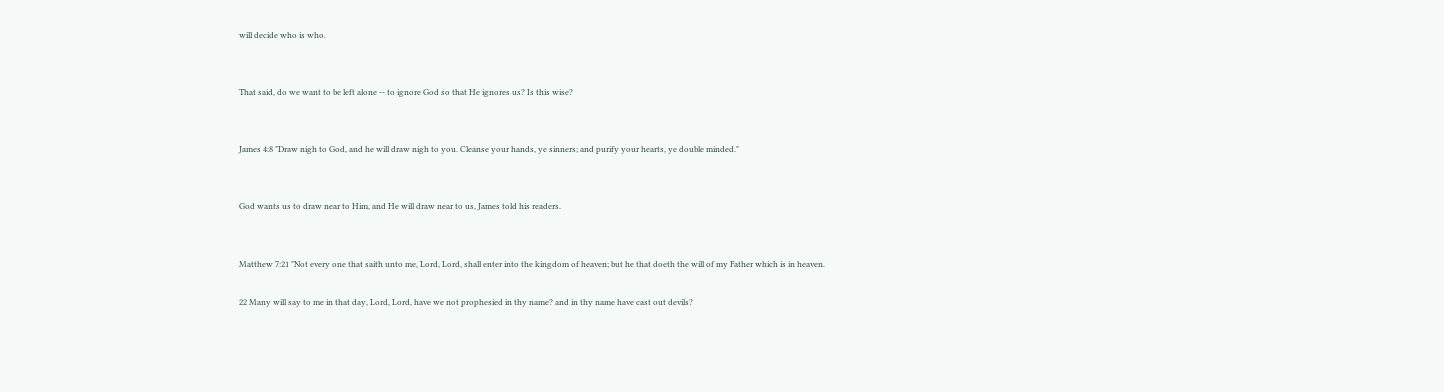will decide who is who.


That said, do we want to be left alone -- to ignore God so that He ignores us? Is this wise?


James 4:8 "Draw nigh to God, and he will draw nigh to you. Cleanse your hands, ye sinners; and purify your hearts, ye double minded."


God wants us to draw near to Him, and He will draw near to us, James told his readers.


Matthew 7:21 "Not every one that saith unto me, Lord, Lord, shall enter into the kingdom of heaven; but he that doeth the will of my Father which is in heaven.

22 Many will say to me in that day, Lord, Lord, have we not prophesied in thy name? and in thy name have cast out devils?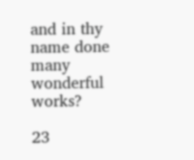and in thy name done many wonderful works?

23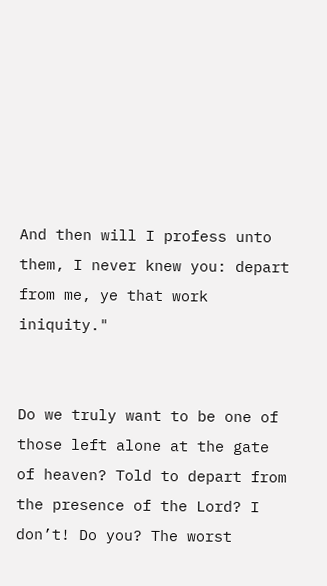And then will I profess unto them, I never knew you: depart from me, ye that work iniquity."


Do we truly want to be one of those left alone at the gate of heaven? Told to depart from the presence of the Lord? I don’t! Do you? The worst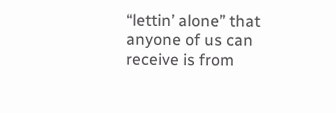“lettin’ alone” that anyone of us can receive is from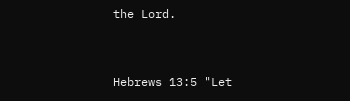the Lord.


Hebrews 13:5 "Let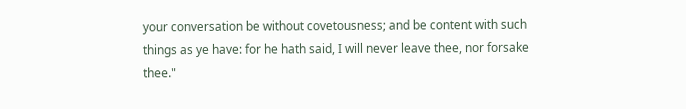your conversation be without covetousness; and be content with such things as ye have: for he hath said, I will never leave thee, nor forsake thee."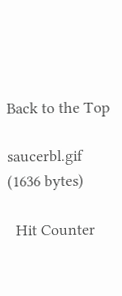Back to the Top

saucerbl.gif (1636 bytes)

  Hit Counter